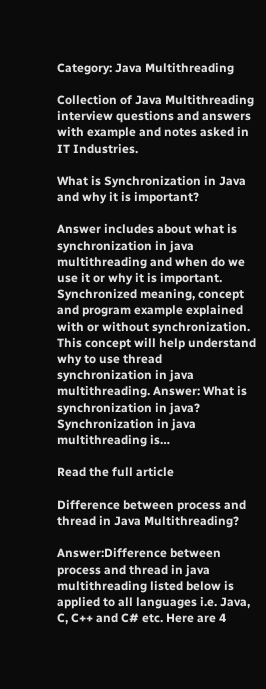Category: Java Multithreading

Collection of Java Multithreading interview questions and answers with example and notes asked in IT Industries.

What is Synchronization in Java and why it is important?

Answer includes about what is synchronization in java multithreading and when do we use it or why it is important. Synchronized meaning, concept and program example explained with or without synchronization. This concept will help understand why to use thread synchronization in java multithreading. Answer: What is synchronization in java? Synchronization in java multithreading is…

Read the full article

Difference between process and thread in Java Multithreading?

Answer:Difference between process and thread in java multithreading listed below is applied to all languages i.e. Java, C, C++ and C# etc. Here are 4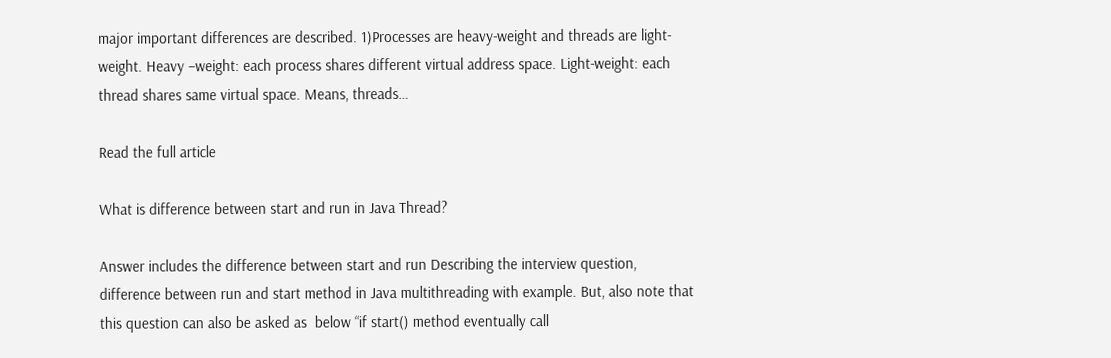major important differences are described. 1)Processes are heavy-weight and threads are light-weight. Heavy –weight: each process shares different virtual address space. Light-weight: each thread shares same virtual space. Means, threads…

Read the full article

What is difference between start and run in Java Thread?

Answer includes the difference between start and run Describing the interview question, difference between run and start method in Java multithreading with example. But, also note that this question can also be asked as  below “if start() method eventually call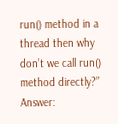run() method in a thread then why don’t we call run() method directly?” Answer: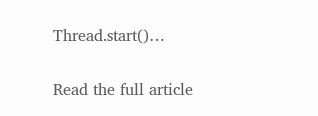Thread.start()…

Read the full article